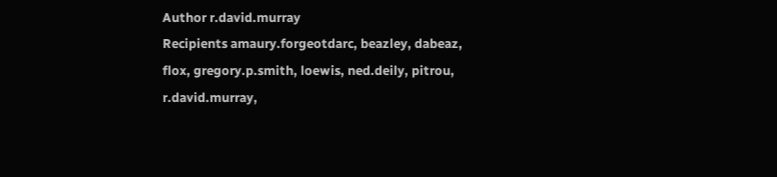Author r.david.murray
Recipients amaury.forgeotdarc, beazley, dabeaz, flox, gregory.p.smith, loewis, ned.deily, pitrou, r.david.murray,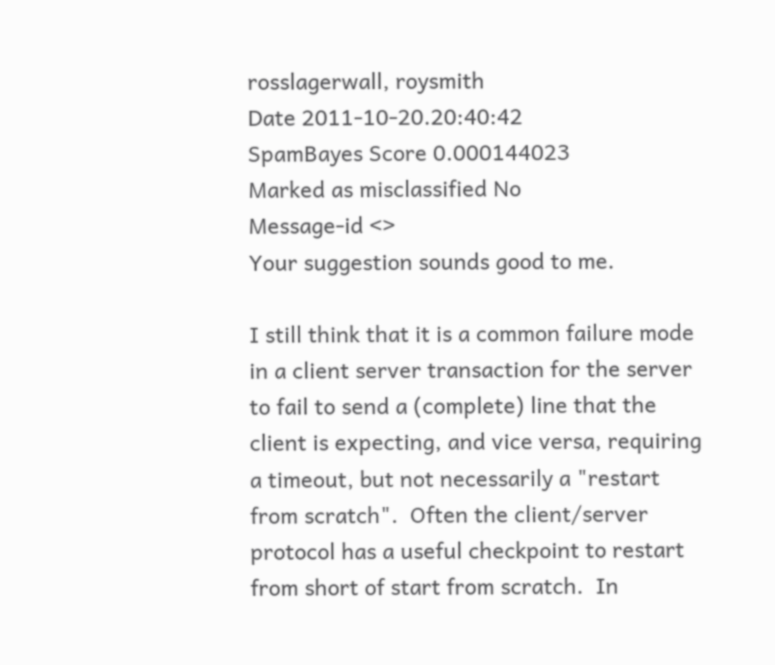rosslagerwall, roysmith
Date 2011-10-20.20:40:42
SpamBayes Score 0.000144023
Marked as misclassified No
Message-id <>
Your suggestion sounds good to me.

I still think that it is a common failure mode in a client server transaction for the server to fail to send a (complete) line that the client is expecting, and vice versa, requiring a timeout, but not necessarily a "restart from scratch".  Often the client/server protocol has a useful checkpoint to restart from short of start from scratch.  In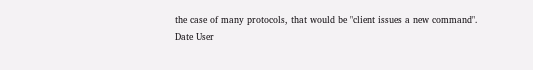the case of many protocols, that would be "client issues a new command".
Date User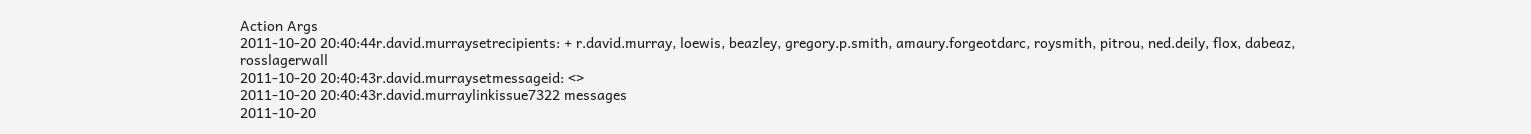Action Args
2011-10-20 20:40:44r.david.murraysetrecipients: + r.david.murray, loewis, beazley, gregory.p.smith, amaury.forgeotdarc, roysmith, pitrou, ned.deily, flox, dabeaz, rosslagerwall
2011-10-20 20:40:43r.david.murraysetmessageid: <>
2011-10-20 20:40:43r.david.murraylinkissue7322 messages
2011-10-20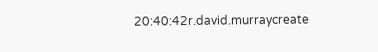20:40:42r.david.murraycreate